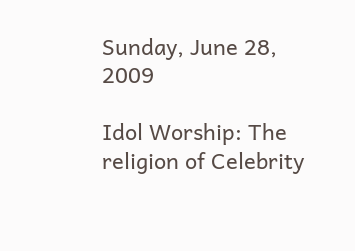Sunday, June 28, 2009

Idol Worship: The religion of Celebrity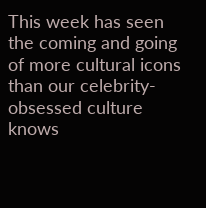This week has seen the coming and going of more cultural icons than our celebrity-obsessed culture knows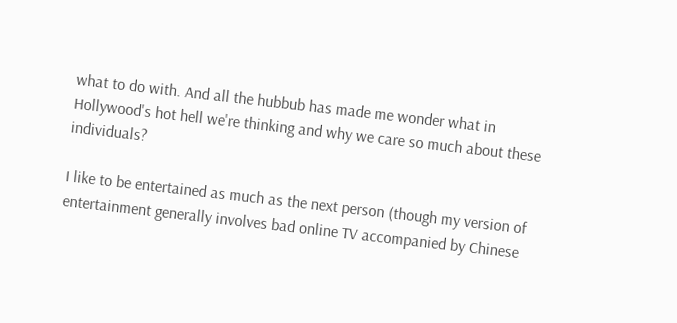what to do with. And all the hubbub has made me wonder what in Hollywood's hot hell we're thinking and why we care so much about these individuals?

I like to be entertained as much as the next person (though my version of entertainment generally involves bad online TV accompanied by Chinese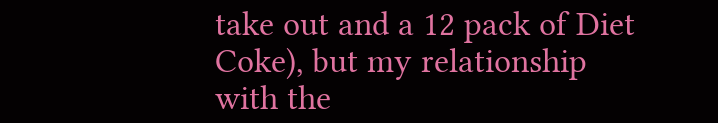take out and a 12 pack of Diet Coke), but my relationship with the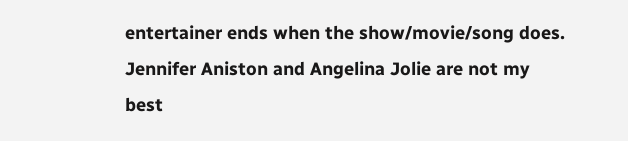entertainer ends when the show/movie/song does. Jennifer Aniston and Angelina Jolie are not my best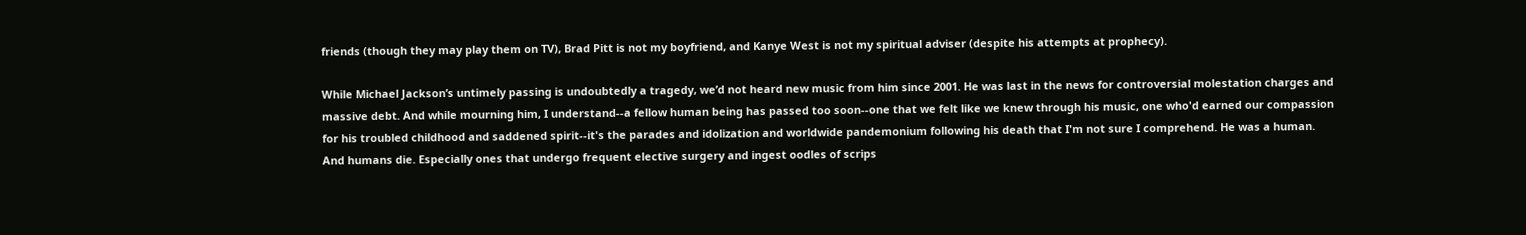friends (though they may play them on TV), Brad Pitt is not my boyfriend, and Kanye West is not my spiritual adviser (despite his attempts at prophecy).

While Michael Jackson’s untimely passing is undoubtedly a tragedy, we’d not heard new music from him since 2001. He was last in the news for controversial molestation charges and massive debt. And while mourning him, I understand--a fellow human being has passed too soon--one that we felt like we knew through his music, one who'd earned our compassion for his troubled childhood and saddened spirit--it's the parades and idolization and worldwide pandemonium following his death that I'm not sure I comprehend. He was a human. And humans die. Especially ones that undergo frequent elective surgery and ingest oodles of scrips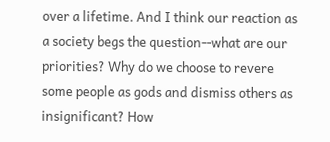over a lifetime. And I think our reaction as a society begs the question--what are our priorities? Why do we choose to revere some people as gods and dismiss others as insignificant? How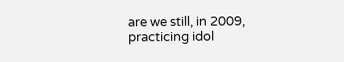are we still, in 2009, practicing idol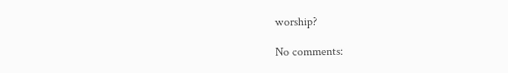worship?

No comments: